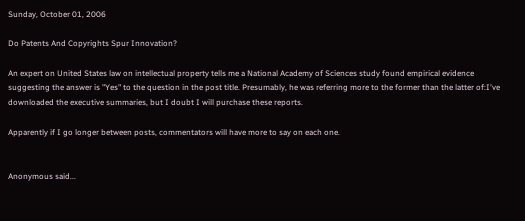Sunday, October 01, 2006

Do Patents And Copyrights Spur Innovation?

An expert on United States law on intellectual property tells me a National Academy of Sciences study found empirical evidence suggesting the answer is "Yes" to the question in the post title. Presumably, he was referring more to the former than the latter of:I've downloaded the executive summaries, but I doubt I will purchase these reports.

Apparently if I go longer between posts, commentators will have more to say on each one.


Anonymous said...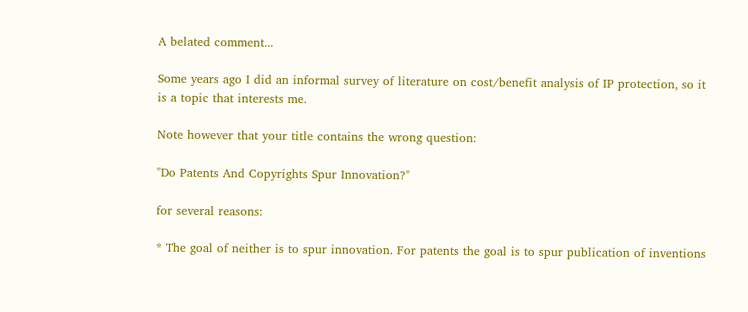A belated comment...

Some years ago I did an informal survey of literature on cost/benefit analysis of IP protection, so it is a topic that interests me.

Note however that your title contains the wrong question:

"Do Patents And Copyrights Spur Innovation?"

for several reasons:

* The goal of neither is to spur innovation. For patents the goal is to spur publication of inventions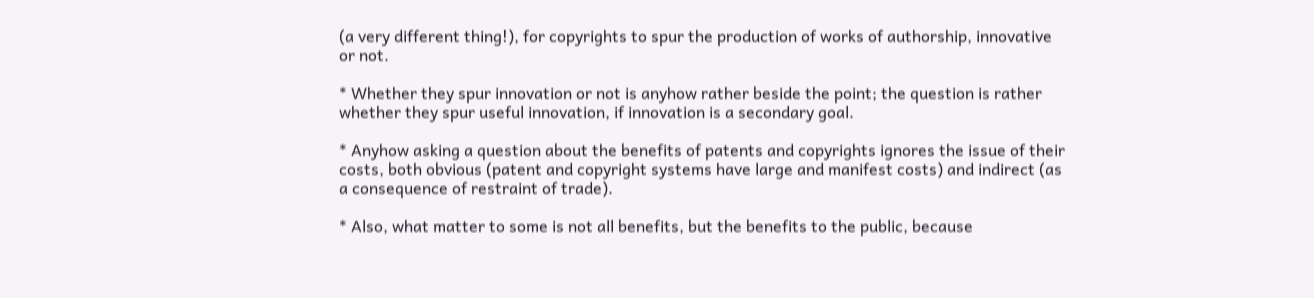(a very different thing!), for copyrights to spur the production of works of authorship, innovative or not.

* Whether they spur innovation or not is anyhow rather beside the point; the question is rather whether they spur useful innovation, if innovation is a secondary goal.

* Anyhow asking a question about the benefits of patents and copyrights ignores the issue of their costs, both obvious (patent and copyright systems have large and manifest costs) and indirect (as a consequence of restraint of trade).

* Also, what matter to some is not all benefits, but the benefits to the public, because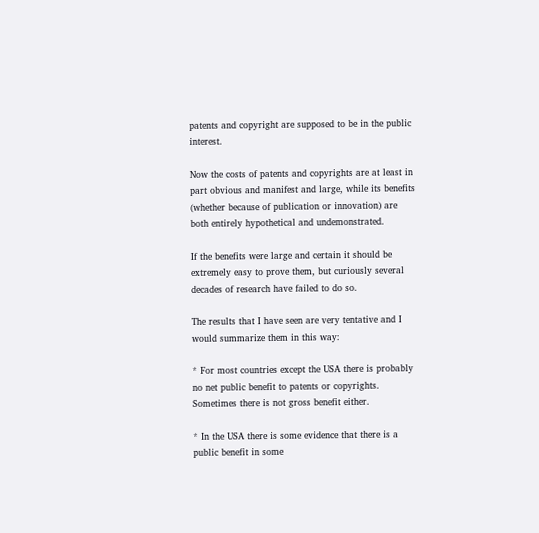patents and copyright are supposed to be in the public interest.

Now the costs of patents and copyrights are at least in part obvious and manifest and large, while its benefits (whether because of publication or innovation) are both entirely hypothetical and undemonstrated.

If the benefits were large and certain it should be extremely easy to prove them, but curiously several decades of research have failed to do so.

The results that I have seen are very tentative and I would summarize them in this way:

* For most countries except the USA there is probably no net public benefit to patents or copyrights. Sometimes there is not gross benefit either.

* In the USA there is some evidence that there is a public benefit in some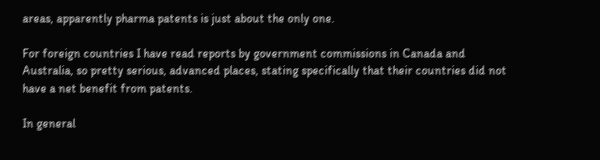areas, apparently pharma patents is just about the only one.

For foreign countries I have read reports by government commissions in Canada and Australia, so pretty serious, advanced places, stating specifically that their countries did not have a net benefit from patents.

In general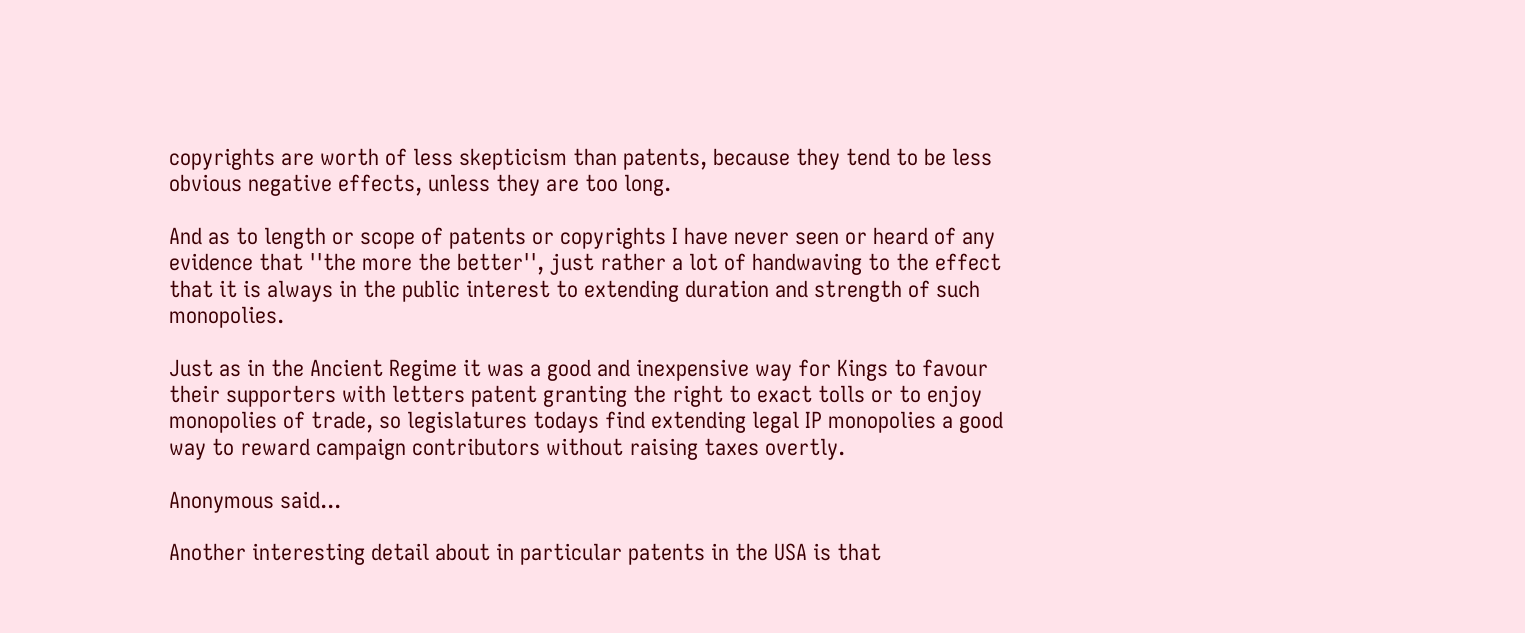copyrights are worth of less skepticism than patents, because they tend to be less obvious negative effects, unless they are too long.

And as to length or scope of patents or copyrights I have never seen or heard of any evidence that ''the more the better'', just rather a lot of handwaving to the effect that it is always in the public interest to extending duration and strength of such monopolies.

Just as in the Ancient Regime it was a good and inexpensive way for Kings to favour their supporters with letters patent granting the right to exact tolls or to enjoy monopolies of trade, so legislatures todays find extending legal IP monopolies a good way to reward campaign contributors without raising taxes overtly.

Anonymous said...

Another interesting detail about in particular patents in the USA is that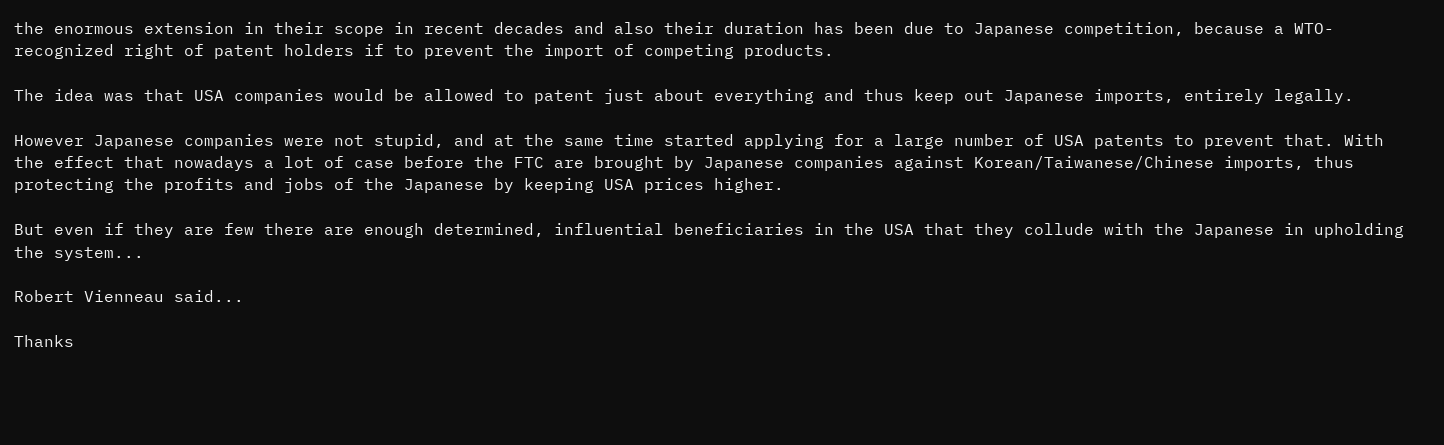the enormous extension in their scope in recent decades and also their duration has been due to Japanese competition, because a WTO-recognized right of patent holders if to prevent the import of competing products.

The idea was that USA companies would be allowed to patent just about everything and thus keep out Japanese imports, entirely legally.

However Japanese companies were not stupid, and at the same time started applying for a large number of USA patents to prevent that. With the effect that nowadays a lot of case before the FTC are brought by Japanese companies against Korean/Taiwanese/Chinese imports, thus protecting the profits and jobs of the Japanese by keeping USA prices higher.

But even if they are few there are enough determined, influential beneficiaries in the USA that they collude with the Japanese in upholding the system...

Robert Vienneau said...

Thanks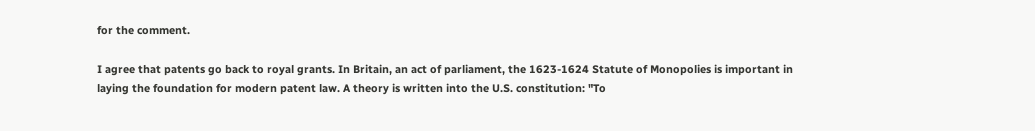for the comment.

I agree that patents go back to royal grants. In Britain, an act of parliament, the 1623-1624 Statute of Monopolies is important in laying the foundation for modern patent law. A theory is written into the U.S. constitution: "To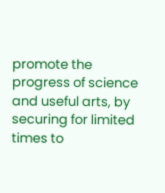promote the progress of science and useful arts, by securing for limited times to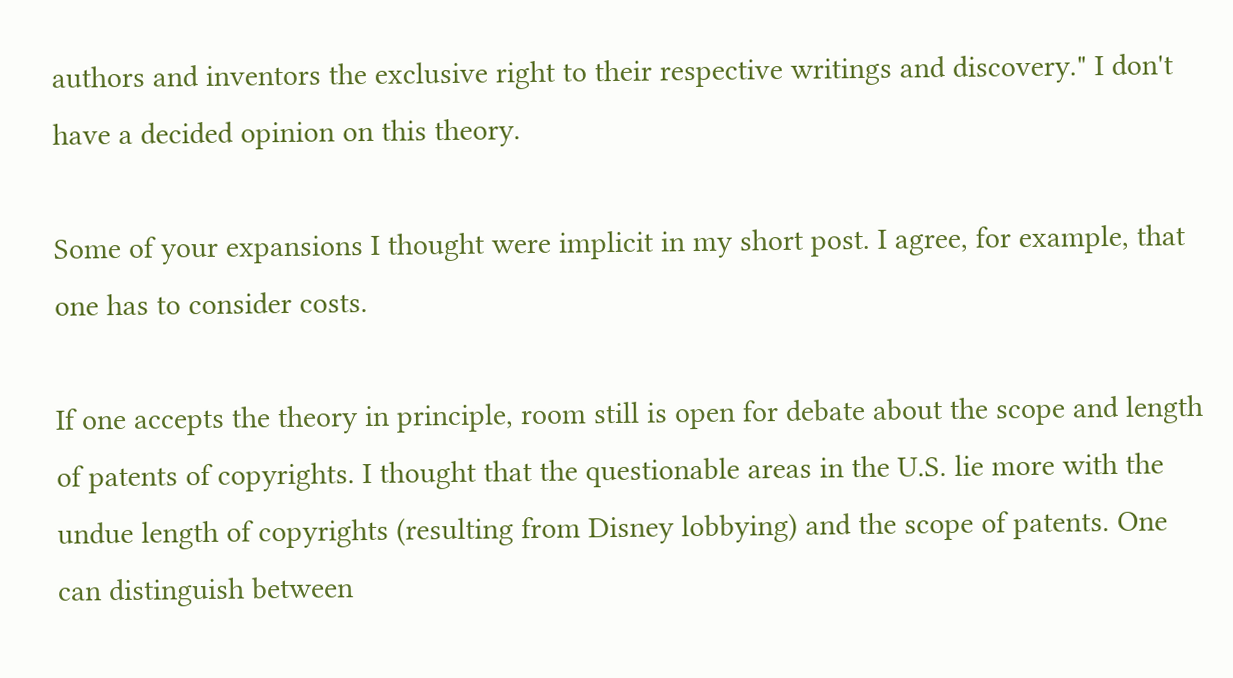authors and inventors the exclusive right to their respective writings and discovery." I don't have a decided opinion on this theory.

Some of your expansions I thought were implicit in my short post. I agree, for example, that one has to consider costs.

If one accepts the theory in principle, room still is open for debate about the scope and length of patents of copyrights. I thought that the questionable areas in the U.S. lie more with the undue length of copyrights (resulting from Disney lobbying) and the scope of patents. One can distinguish between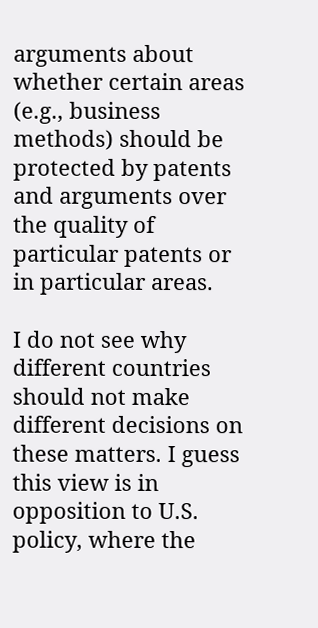arguments about whether certain areas (e.g., business methods) should be protected by patents and arguments over the quality of particular patents or in particular areas.

I do not see why different countries should not make different decisions on these matters. I guess this view is in opposition to U.S. policy, where the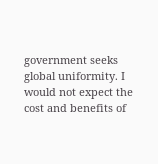government seeks global uniformity. I would not expect the cost and benefits of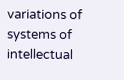variations of systems of intellectual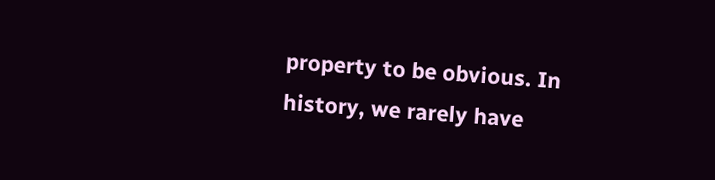property to be obvious. In history, we rarely have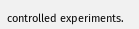controlled experiments.